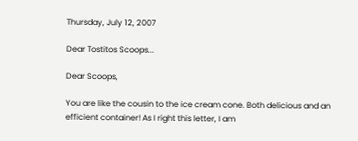Thursday, July 12, 2007

Dear Tostitos Scoops...

Dear Scoops,

You are like the cousin to the ice cream cone. Both delicious and an efficient container! As I right this letter, I am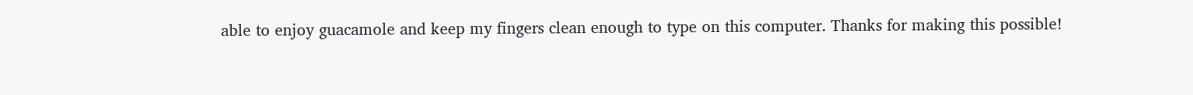able to enjoy guacamole and keep my fingers clean enough to type on this computer. Thanks for making this possible!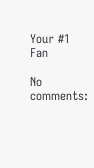Your #1 Fan

No comments: